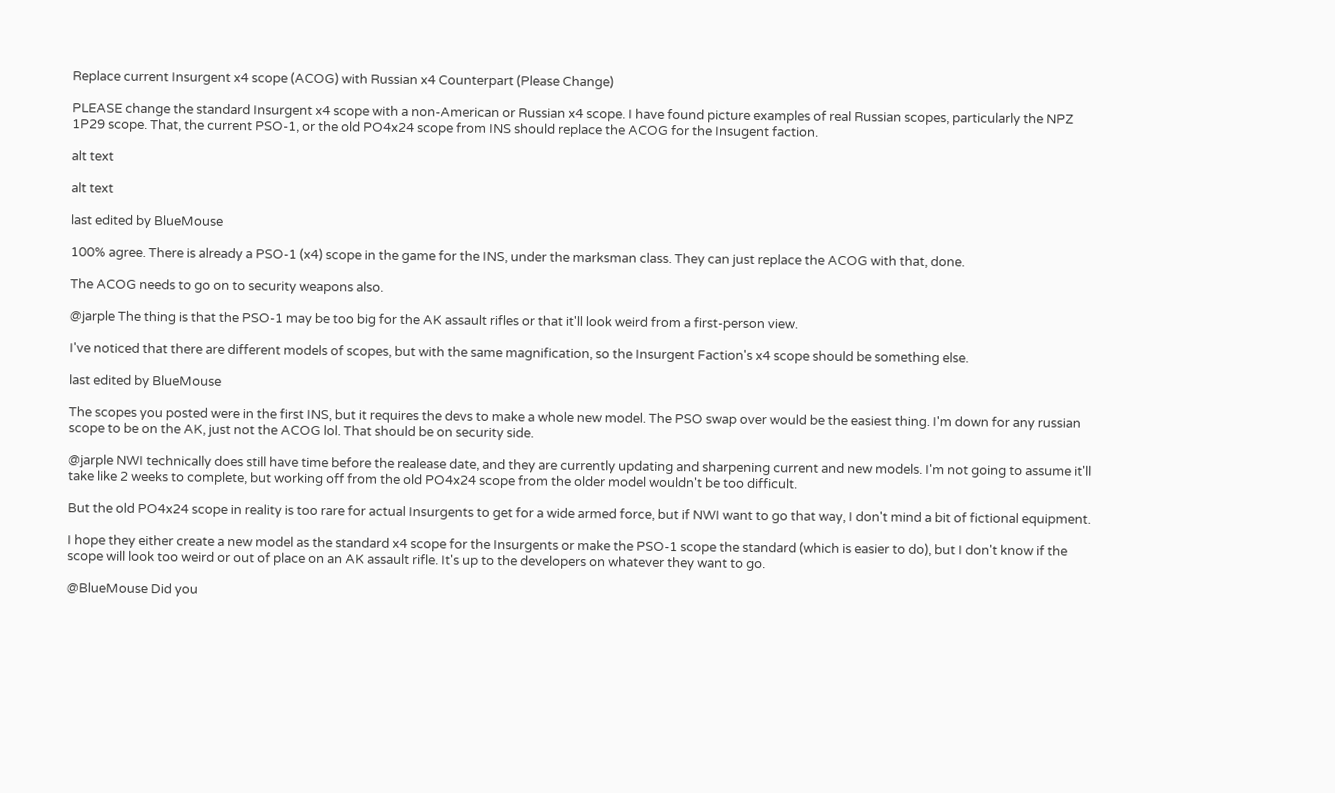Replace current Insurgent x4 scope (ACOG) with Russian x4 Counterpart (Please Change)

PLEASE change the standard Insurgent x4 scope with a non-American or Russian x4 scope. I have found picture examples of real Russian scopes, particularly the NPZ 1P29 scope. That, the current PSO-1, or the old PO4x24 scope from INS should replace the ACOG for the Insugent faction.

alt text

alt text

last edited by BlueMouse

100% agree. There is already a PSO-1 (x4) scope in the game for the INS, under the marksman class. They can just replace the ACOG with that, done.

The ACOG needs to go on to security weapons also.

@jarple The thing is that the PSO-1 may be too big for the AK assault rifles or that it'll look weird from a first-person view.

I've noticed that there are different models of scopes, but with the same magnification, so the Insurgent Faction's x4 scope should be something else.

last edited by BlueMouse

The scopes you posted were in the first INS, but it requires the devs to make a whole new model. The PSO swap over would be the easiest thing. I'm down for any russian scope to be on the AK, just not the ACOG lol. That should be on security side.

@jarple NWI technically does still have time before the realease date, and they are currently updating and sharpening current and new models. I'm not going to assume it'll take like 2 weeks to complete, but working off from the old PO4x24 scope from the older model wouldn't be too difficult.

But the old PO4x24 scope in reality is too rare for actual Insurgents to get for a wide armed force, but if NWI want to go that way, I don't mind a bit of fictional equipment.

I hope they either create a new model as the standard x4 scope for the Insurgents or make the PSO-1 scope the standard (which is easier to do), but I don't know if the scope will look too weird or out of place on an AK assault rifle. It's up to the developers on whatever they want to go.

@BlueMouse Did you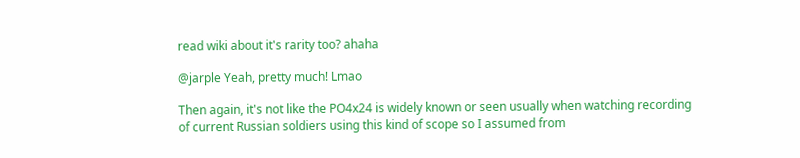read wiki about it's rarity too? ahaha

@jarple Yeah, pretty much! Lmao

Then again, it's not like the PO4x24 is widely known or seen usually when watching recording of current Russian soldiers using this kind of scope so I assumed from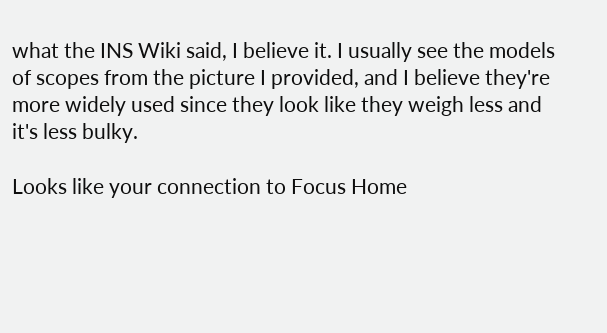what the INS Wiki said, I believe it. I usually see the models of scopes from the picture I provided, and I believe they're more widely used since they look like they weigh less and it's less bulky.

Looks like your connection to Focus Home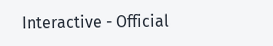Interactive - Official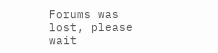Forums was lost, please wait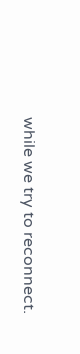while we try to reconnect.